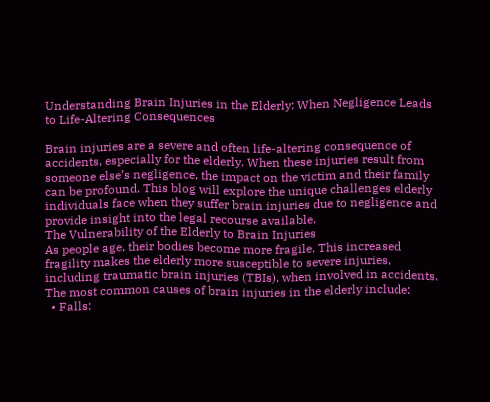Understanding Brain Injuries in the Elderly: When Negligence Leads to Life-Altering Consequences

Brain injuries are a severe and often life-altering consequence of accidents, especially for the elderly. When these injuries result from someone else’s negligence, the impact on the victim and their family can be profound. This blog will explore the unique challenges elderly individuals face when they suffer brain injuries due to negligence and provide insight into the legal recourse available.
The Vulnerability of the Elderly to Brain Injuries
As people age, their bodies become more fragile. This increased fragility makes the elderly more susceptible to severe injuries, including traumatic brain injuries (TBIs), when involved in accidents. The most common causes of brain injuries in the elderly include:
  • Falls: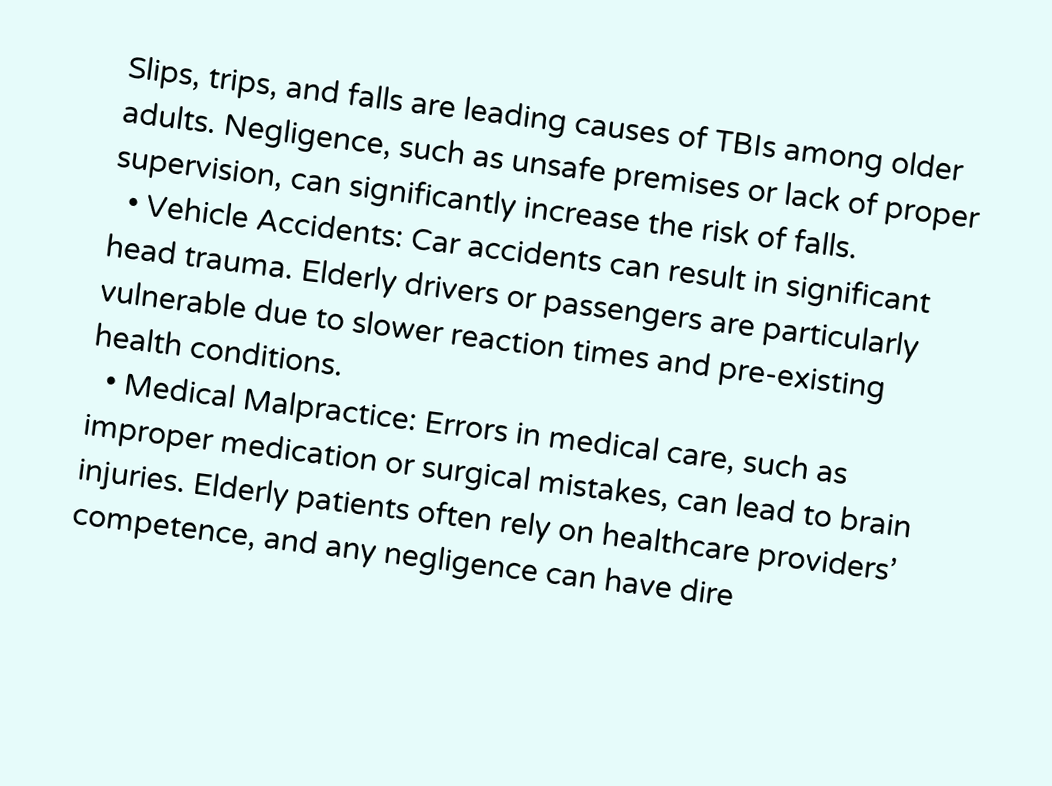Slips, trips, and falls are leading causes of TBIs among older adults. Negligence, such as unsafe premises or lack of proper supervision, can significantly increase the risk of falls.
  • Vehicle Accidents: Car accidents can result in significant head trauma. Elderly drivers or passengers are particularly vulnerable due to slower reaction times and pre-existing health conditions.
  • Medical Malpractice: Errors in medical care, such as improper medication or surgical mistakes, can lead to brain injuries. Elderly patients often rely on healthcare providers’ competence, and any negligence can have dire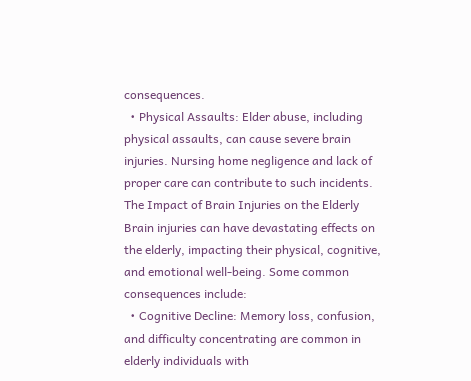consequences.
  • Physical Assaults: Elder abuse, including physical assaults, can cause severe brain injuries. Nursing home negligence and lack of proper care can contribute to such incidents.
The Impact of Brain Injuries on the Elderly
Brain injuries can have devastating effects on the elderly, impacting their physical, cognitive, and emotional well-being. Some common consequences include:
  • Cognitive Decline: Memory loss, confusion, and difficulty concentrating are common in elderly individuals with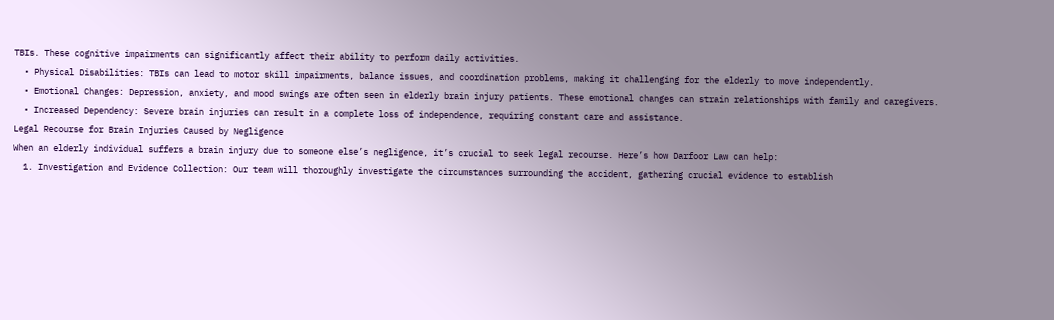TBIs. These cognitive impairments can significantly affect their ability to perform daily activities.
  • Physical Disabilities: TBIs can lead to motor skill impairments, balance issues, and coordination problems, making it challenging for the elderly to move independently.
  • Emotional Changes: Depression, anxiety, and mood swings are often seen in elderly brain injury patients. These emotional changes can strain relationships with family and caregivers.
  • Increased Dependency: Severe brain injuries can result in a complete loss of independence, requiring constant care and assistance.
Legal Recourse for Brain Injuries Caused by Negligence
When an elderly individual suffers a brain injury due to someone else’s negligence, it’s crucial to seek legal recourse. Here’s how Darfoor Law can help:
  1. Investigation and Evidence Collection: Our team will thoroughly investigate the circumstances surrounding the accident, gathering crucial evidence to establish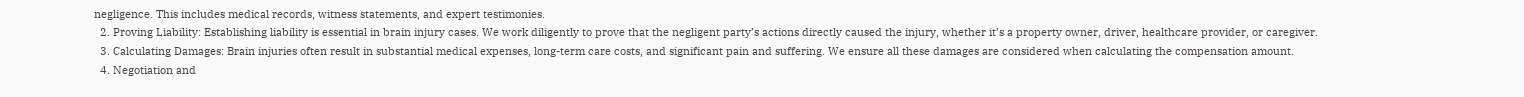negligence. This includes medical records, witness statements, and expert testimonies.
  2. Proving Liability: Establishing liability is essential in brain injury cases. We work diligently to prove that the negligent party’s actions directly caused the injury, whether it’s a property owner, driver, healthcare provider, or caregiver.
  3. Calculating Damages: Brain injuries often result in substantial medical expenses, long-term care costs, and significant pain and suffering. We ensure all these damages are considered when calculating the compensation amount.
  4. Negotiation and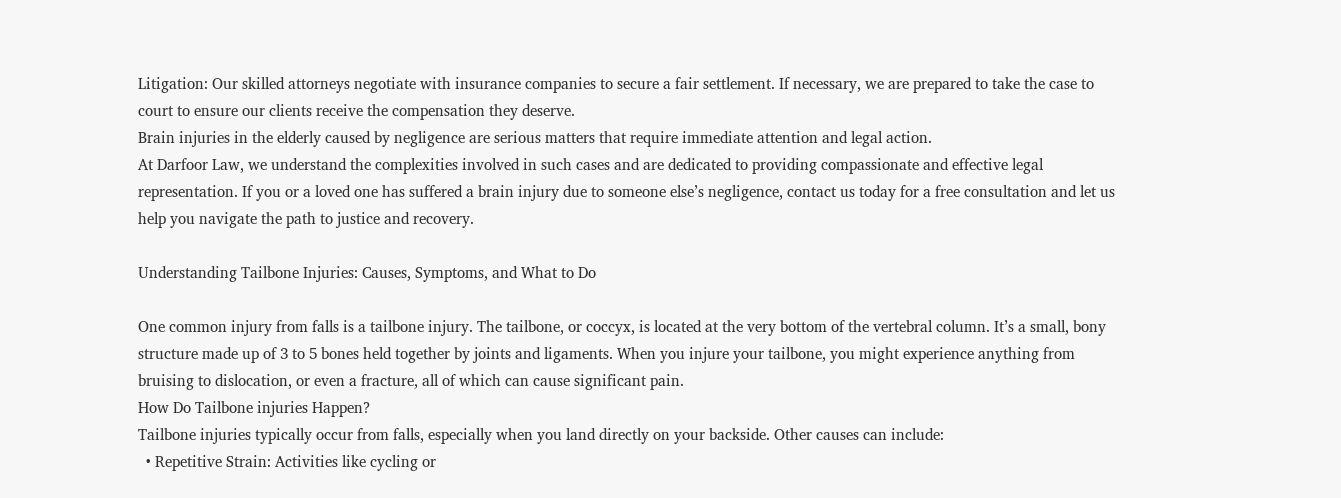Litigation: Our skilled attorneys negotiate with insurance companies to secure a fair settlement. If necessary, we are prepared to take the case to court to ensure our clients receive the compensation they deserve.
Brain injuries in the elderly caused by negligence are serious matters that require immediate attention and legal action.
At Darfoor Law, we understand the complexities involved in such cases and are dedicated to providing compassionate and effective legal representation. If you or a loved one has suffered a brain injury due to someone else’s negligence, contact us today for a free consultation and let us help you navigate the path to justice and recovery.

Understanding Tailbone Injuries: Causes, Symptoms, and What to Do

One common injury from falls is a tailbone injury. The tailbone, or coccyx, is located at the very bottom of the vertebral column. It’s a small, bony structure made up of 3 to 5 bones held together by joints and ligaments. When you injure your tailbone, you might experience anything from bruising to dislocation, or even a fracture, all of which can cause significant pain.
How Do Tailbone injuries Happen?
Tailbone injuries typically occur from falls, especially when you land directly on your backside. Other causes can include:
  • Repetitive Strain: Activities like cycling or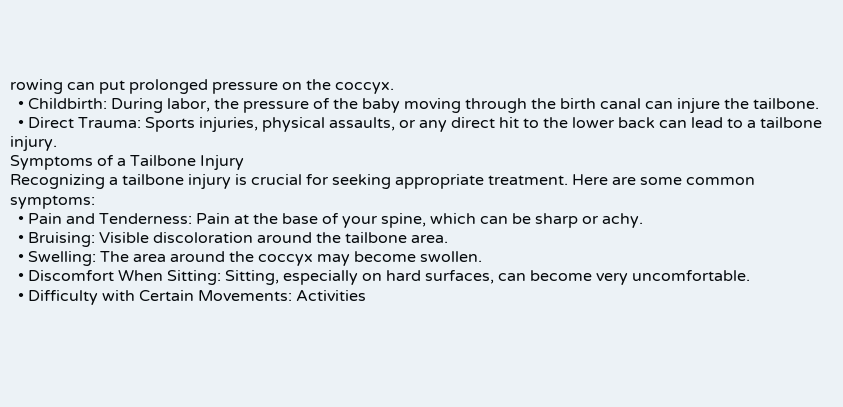rowing can put prolonged pressure on the coccyx.
  • Childbirth: During labor, the pressure of the baby moving through the birth canal can injure the tailbone.
  • Direct Trauma: Sports injuries, physical assaults, or any direct hit to the lower back can lead to a tailbone injury.
Symptoms of a Tailbone Injury
Recognizing a tailbone injury is crucial for seeking appropriate treatment. Here are some common symptoms:
  • Pain and Tenderness: Pain at the base of your spine, which can be sharp or achy.
  • Bruising: Visible discoloration around the tailbone area.
  • Swelling: The area around the coccyx may become swollen.
  • Discomfort When Sitting: Sitting, especially on hard surfaces, can become very uncomfortable.
  • Difficulty with Certain Movements: Activities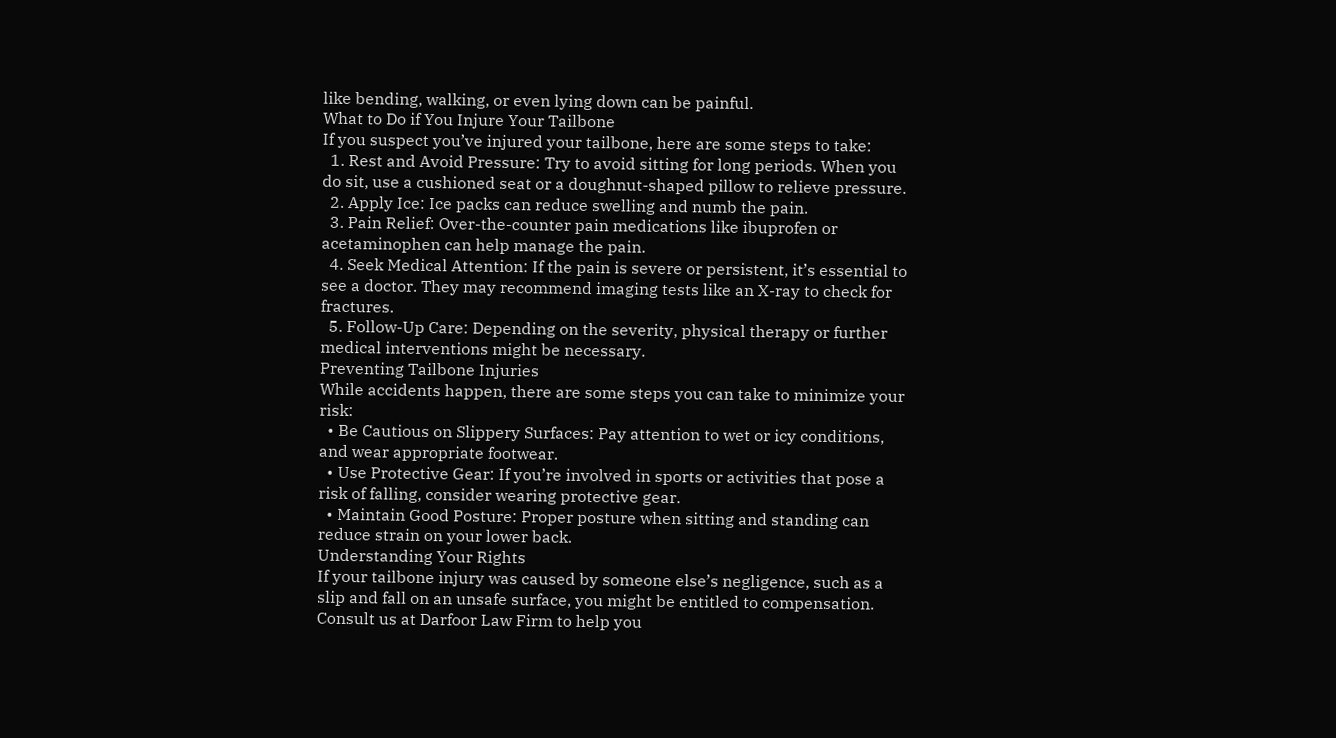like bending, walking, or even lying down can be painful.
What to Do if You Injure Your Tailbone
If you suspect you’ve injured your tailbone, here are some steps to take:
  1. Rest and Avoid Pressure: Try to avoid sitting for long periods. When you do sit, use a cushioned seat or a doughnut-shaped pillow to relieve pressure.
  2. Apply Ice: Ice packs can reduce swelling and numb the pain.
  3. Pain Relief: Over-the-counter pain medications like ibuprofen or acetaminophen can help manage the pain.
  4. Seek Medical Attention: If the pain is severe or persistent, it’s essential to see a doctor. They may recommend imaging tests like an X-ray to check for fractures.
  5. Follow-Up Care: Depending on the severity, physical therapy or further medical interventions might be necessary.
Preventing Tailbone Injuries
While accidents happen, there are some steps you can take to minimize your risk:
  • Be Cautious on Slippery Surfaces: Pay attention to wet or icy conditions, and wear appropriate footwear.
  • Use Protective Gear: If you’re involved in sports or activities that pose a risk of falling, consider wearing protective gear.
  • Maintain Good Posture: Proper posture when sitting and standing can reduce strain on your lower back.
Understanding Your Rights
If your tailbone injury was caused by someone else’s negligence, such as a slip and fall on an unsafe surface, you might be entitled to compensation.
Consult us at Darfoor Law Firm to help you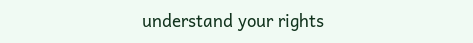understand your rights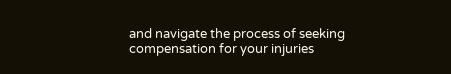and navigate the process of seeking compensation for your injuries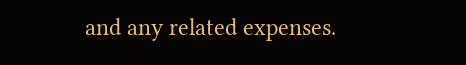and any related expenses.